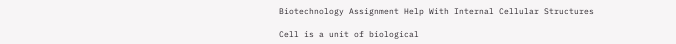Biotechnology Assignment Help With Internal Cellular Structures

Cell is a unit of biological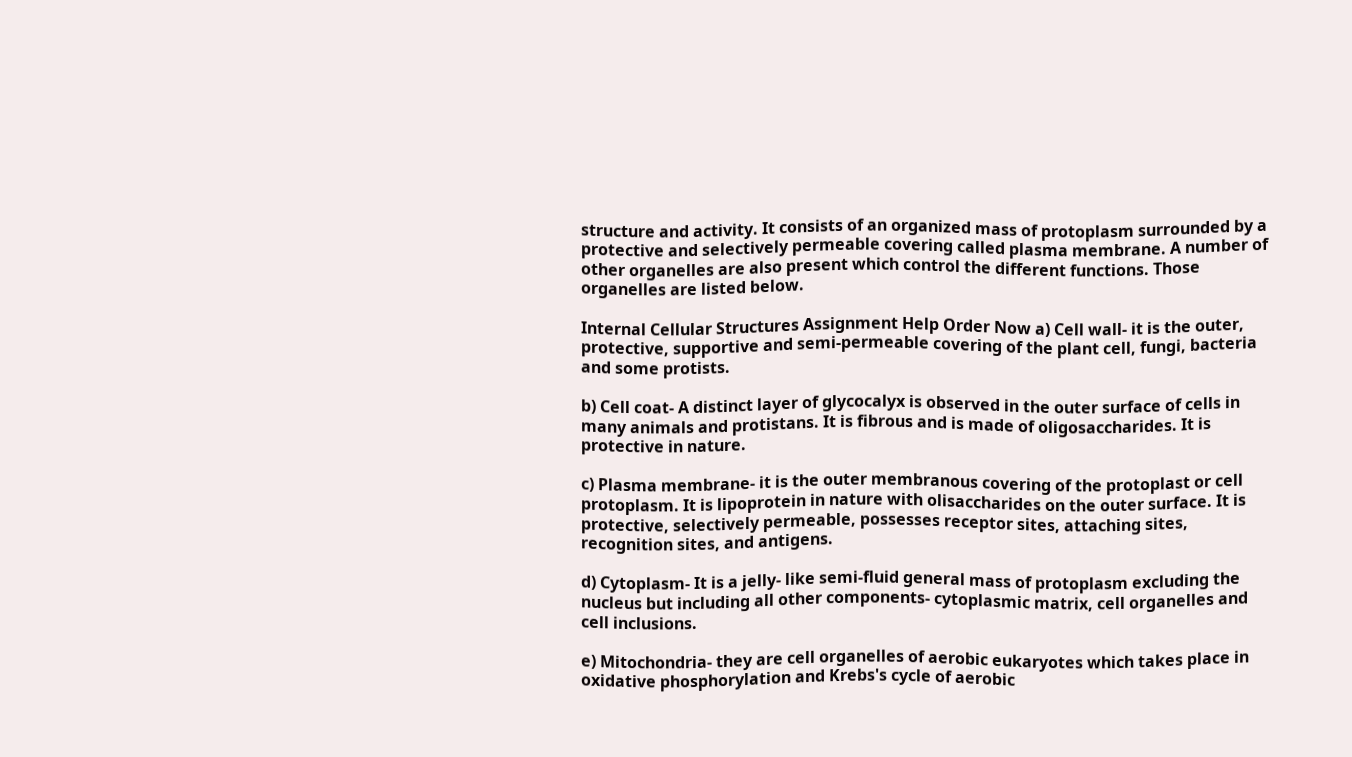structure and activity. It consists of an organized mass of protoplasm surrounded by a protective and selectively permeable covering called plasma membrane. A number of other organelles are also present which control the different functions. Those organelles are listed below.

Internal Cellular Structures Assignment Help Order Now a) Cell wall- it is the outer, protective, supportive and semi-permeable covering of the plant cell, fungi, bacteria and some protists.

b) Cell coat- A distinct layer of glycocalyx is observed in the outer surface of cells in many animals and protistans. It is fibrous and is made of oligosaccharides. It is protective in nature.

c) Plasma membrane- it is the outer membranous covering of the protoplast or cell protoplasm. It is lipoprotein in nature with olisaccharides on the outer surface. It is protective, selectively permeable, possesses receptor sites, attaching sites, recognition sites, and antigens.

d) Cytoplasm- It is a jelly- like semi-fluid general mass of protoplasm excluding the nucleus but including all other components- cytoplasmic matrix, cell organelles and cell inclusions.

e) Mitochondria- they are cell organelles of aerobic eukaryotes which takes place in oxidative phosphorylation and Krebs's cycle of aerobic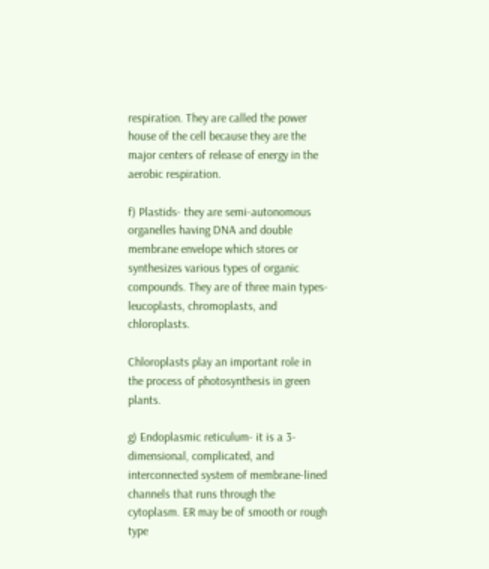respiration. They are called the power house of the cell because they are the major centers of release of energy in the aerobic respiration.

f) Plastids- they are semi-autonomous organelles having DNA and double membrane envelope which stores or synthesizes various types of organic compounds. They are of three main types- leucoplasts, chromoplasts, and chloroplasts.

Chloroplasts play an important role in the process of photosynthesis in green plants.

g) Endoplasmic reticulum- it is a 3-dimensional, complicated, and interconnected system of membrane-lined channels that runs through the cytoplasm. ER may be of smooth or rough type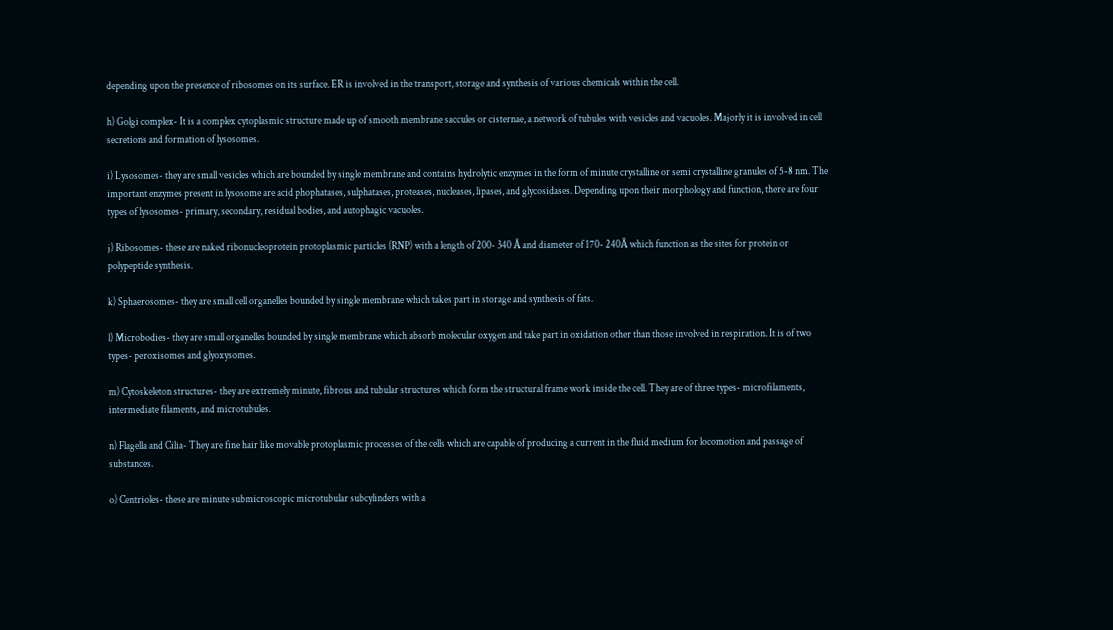depending upon the presence of ribosomes on its surface. ER is involved in the transport, storage and synthesis of various chemicals within the cell.

h) Golgi complex- It is a complex cytoplasmic structure made up of smooth membrane saccules or cisternae, a network of tubules with vesicles and vacuoles. Majorly it is involved in cell secretions and formation of lysosomes.

i) Lysosomes- they are small vesicles which are bounded by single membrane and contains hydrolytic enzymes in the form of minute crystalline or semi crystalline granules of 5-8 nm. The important enzymes present in lysosome are acid phophatases, sulphatases, proteases, nucleases, lipases, and glycosidases. Depending upon their morphology and function, there are four types of lysosomes- primary, secondary, residual bodies, and autophagic vacuoles.

j) Ribosomes- these are naked ribonucleoprotein protoplasmic particles (RNP) with a length of 200- 340 Å and diameter of 170- 240Å which function as the sites for protein or polypeptide synthesis.

k) Sphaerosomes- they are small cell organelles bounded by single membrane which takes part in storage and synthesis of fats.

l) Microbodies- they are small organelles bounded by single membrane which absorb molecular oxygen and take part in oxidation other than those involved in respiration. It is of two types- peroxisomes and glyoxysomes.

m) Cytoskeleton structures- they are extremely minute, fibrous and tubular structures which form the structural frame work inside the cell. They are of three types- microfilaments, intermediate filaments, and microtubules.

n) Flagella and Cilia- They are fine hair like movable protoplasmic processes of the cells which are capable of producing a current in the fluid medium for locomotion and passage of substances.

o) Centrioles- these are minute submicroscopic microtubular subcylinders with a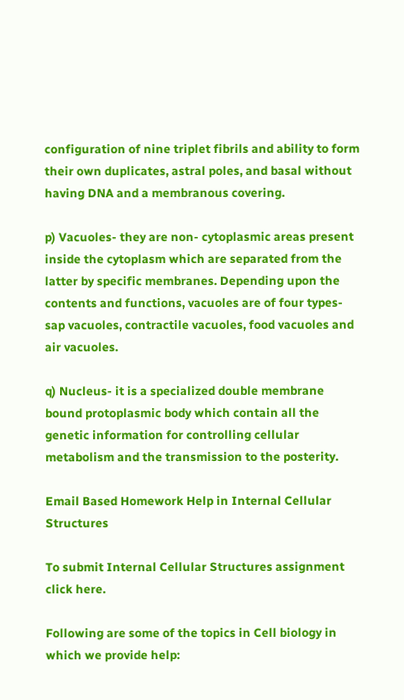configuration of nine triplet fibrils and ability to form their own duplicates, astral poles, and basal without having DNA and a membranous covering.

p) Vacuoles- they are non- cytoplasmic areas present inside the cytoplasm which are separated from the latter by specific membranes. Depending upon the contents and functions, vacuoles are of four types- sap vacuoles, contractile vacuoles, food vacuoles and air vacuoles.

q) Nucleus- it is a specialized double membrane bound protoplasmic body which contain all the genetic information for controlling cellular metabolism and the transmission to the posterity.

Email Based Homework Help in Internal Cellular Structures

To submit Internal Cellular Structures assignment click here.

Following are some of the topics in Cell biology in which we provide help: